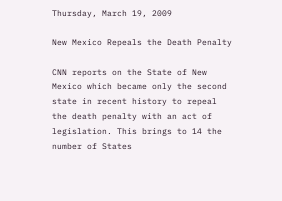Thursday, March 19, 2009

New Mexico Repeals the Death Penalty

CNN reports on the State of New Mexico which became only the second state in recent history to repeal the death penalty with an act of legislation. This brings to 14 the number of States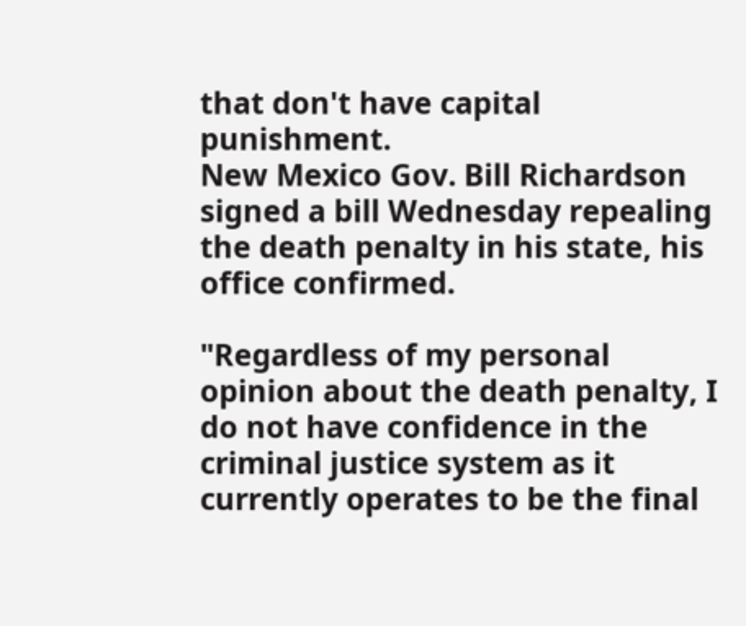that don't have capital punishment.
New Mexico Gov. Bill Richardson signed a bill Wednesday repealing the death penalty in his state, his office confirmed.

"Regardless of my personal opinion about the death penalty, I do not have confidence in the criminal justice system as it currently operates to be the final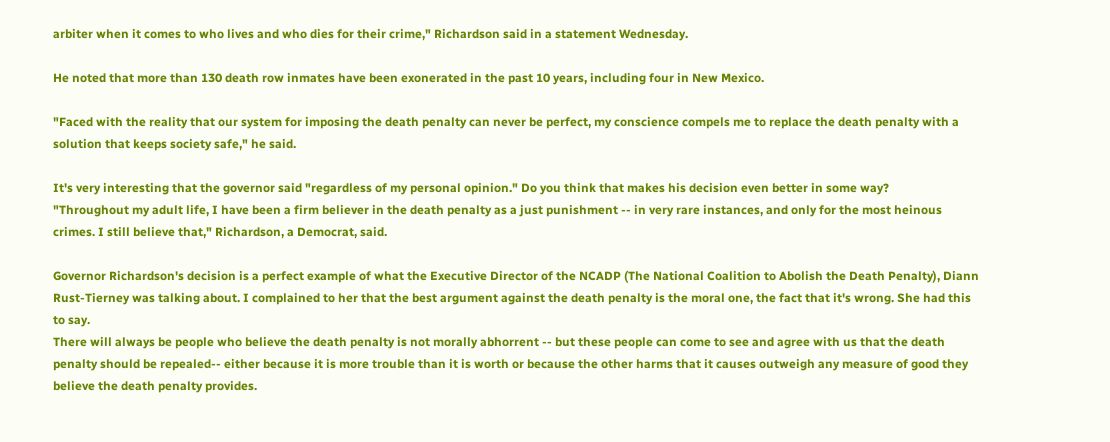arbiter when it comes to who lives and who dies for their crime," Richardson said in a statement Wednesday.

He noted that more than 130 death row inmates have been exonerated in the past 10 years, including four in New Mexico.

"Faced with the reality that our system for imposing the death penalty can never be perfect, my conscience compels me to replace the death penalty with a solution that keeps society safe," he said.

It's very interesting that the governor said "regardless of my personal opinion." Do you think that makes his decision even better in some way?
"Throughout my adult life, I have been a firm believer in the death penalty as a just punishment -- in very rare instances, and only for the most heinous crimes. I still believe that," Richardson, a Democrat, said.

Governor Richardson's decision is a perfect example of what the Executive Director of the NCADP (The National Coalition to Abolish the Death Penalty), Diann Rust-Tierney was talking about. I complained to her that the best argument against the death penalty is the moral one, the fact that it's wrong. She had this to say.
There will always be people who believe the death penalty is not morally abhorrent -- but these people can come to see and agree with us that the death penalty should be repealed-- either because it is more trouble than it is worth or because the other harms that it causes outweigh any measure of good they believe the death penalty provides.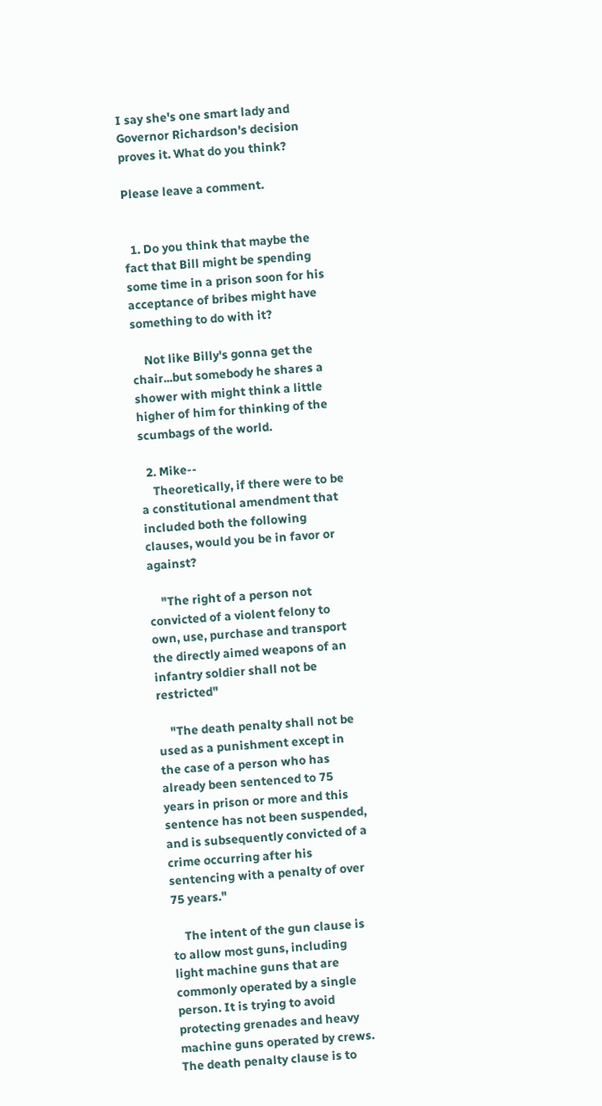I say she's one smart lady and Governor Richardson's decision proves it. What do you think?

Please leave a comment.


  1. Do you think that maybe the fact that Bill might be spending some time in a prison soon for his acceptance of bribes might have something to do with it?

    Not like Billy's gonna get the chair...but somebody he shares a shower with might think a little higher of him for thinking of the scumbags of the world.

  2. Mike--
    Theoretically, if there were to be a constitutional amendment that included both the following clauses, would you be in favor or against?

    "The right of a person not convicted of a violent felony to own, use, purchase and transport the directly aimed weapons of an infantry soldier shall not be restricted"

    "The death penalty shall not be used as a punishment except in the case of a person who has already been sentenced to 75 years in prison or more and this sentence has not been suspended, and is subsequently convicted of a crime occurring after his sentencing with a penalty of over 75 years."

    The intent of the gun clause is to allow most guns, including light machine guns that are commonly operated by a single person. It is trying to avoid protecting grenades and heavy machine guns operated by crews. The death penalty clause is to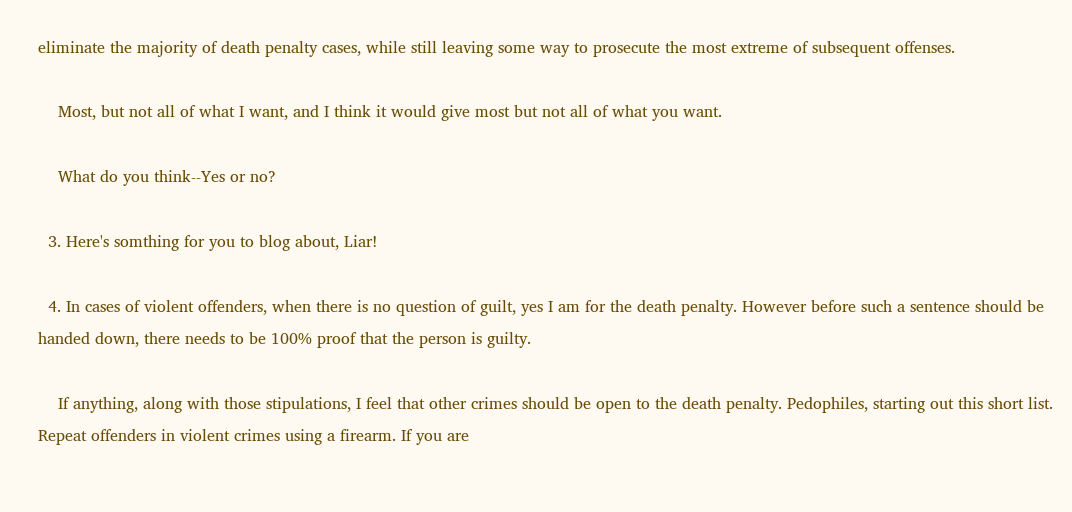eliminate the majority of death penalty cases, while still leaving some way to prosecute the most extreme of subsequent offenses.

    Most, but not all of what I want, and I think it would give most but not all of what you want.

    What do you think--Yes or no?

  3. Here's somthing for you to blog about, Liar!

  4. In cases of violent offenders, when there is no question of guilt, yes I am for the death penalty. However before such a sentence should be handed down, there needs to be 100% proof that the person is guilty.

    If anything, along with those stipulations, I feel that other crimes should be open to the death penalty. Pedophiles, starting out this short list. Repeat offenders in violent crimes using a firearm. If you are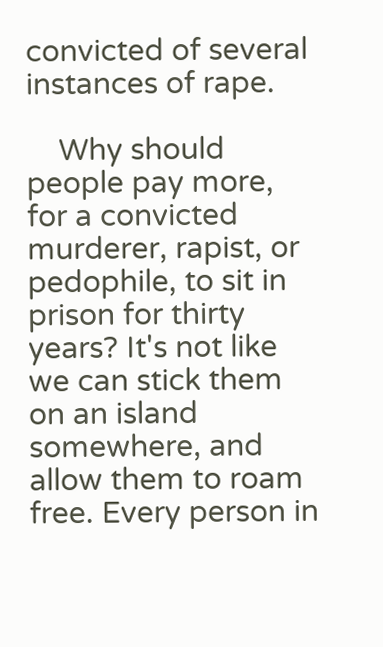convicted of several instances of rape.

    Why should people pay more, for a convicted murderer, rapist, or pedophile, to sit in prison for thirty years? It's not like we can stick them on an island somewhere, and allow them to roam free. Every person in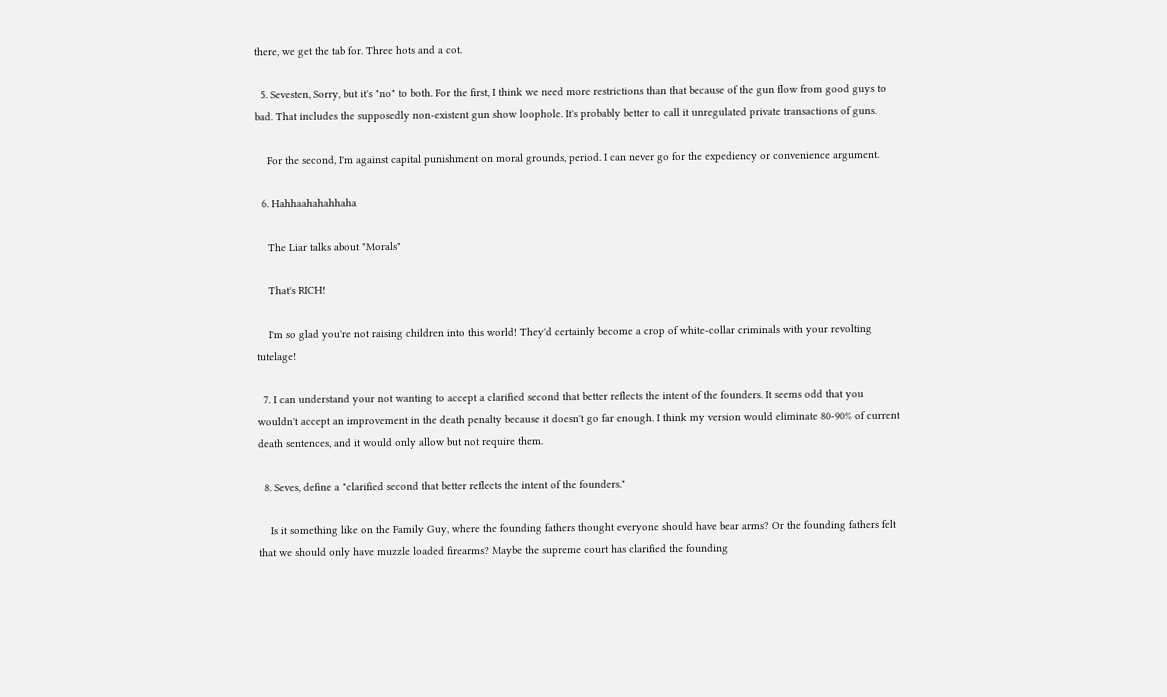there, we get the tab for. Three hots and a cot.

  5. Sevesten, Sorry, but it's "no" to both. For the first, I think we need more restrictions than that because of the gun flow from good guys to bad. That includes the supposedly non-existent gun show loophole. It's probably better to call it unregulated private transactions of guns.

    For the second, I'm against capital punishment on moral grounds, period. I can never go for the expediency or convenience argument.

  6. Hahhaahahahhaha

    The Liar talks about "Morals"

    That's RICH!

    I'm so glad you're not raising children into this world! They'd certainly become a crop of white-collar criminals with your revolting tutelage!

  7. I can understand your not wanting to accept a clarified second that better reflects the intent of the founders. It seems odd that you wouldn't accept an improvement in the death penalty because it doesn't go far enough. I think my version would eliminate 80-90% of current death sentences, and it would only allow but not require them.

  8. Seves, define a "clarified second that better reflects the intent of the founders."

    Is it something like on the Family Guy, where the founding fathers thought everyone should have bear arms? Or the founding fathers felt that we should only have muzzle loaded firearms? Maybe the supreme court has clarified the founding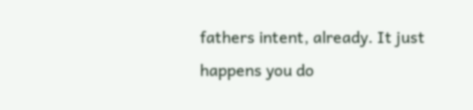fathers intent, already. It just happens you do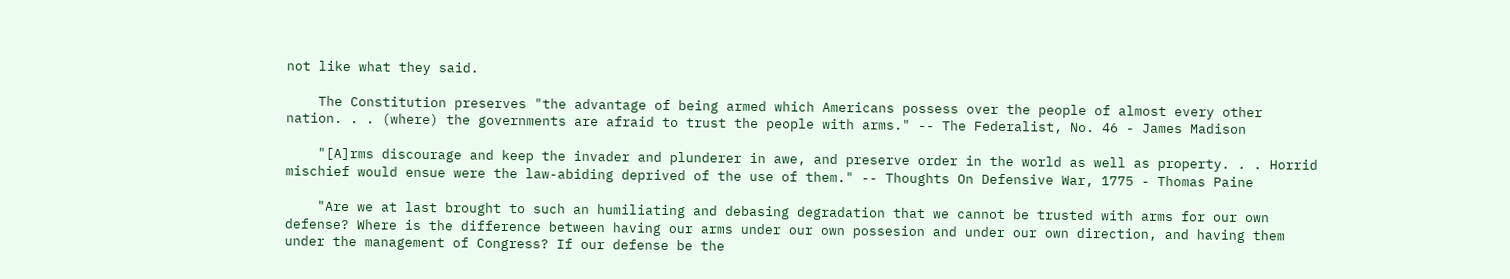not like what they said.

    The Constitution preserves "the advantage of being armed which Americans possess over the people of almost every other nation. . . (where) the governments are afraid to trust the people with arms." -- The Federalist, No. 46 - James Madison

    "[A]rms discourage and keep the invader and plunderer in awe, and preserve order in the world as well as property. . . Horrid mischief would ensue were the law-abiding deprived of the use of them." -- Thoughts On Defensive War, 1775 - Thomas Paine

    "Are we at last brought to such an humiliating and debasing degradation that we cannot be trusted with arms for our own defense? Where is the difference between having our arms under our own possesion and under our own direction, and having them under the management of Congress? If our defense be the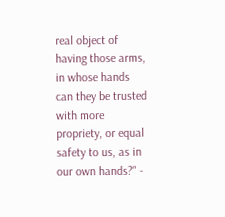real object of having those arms, in whose hands can they be trusted with more propriety, or equal safety to us, as in our own hands?" -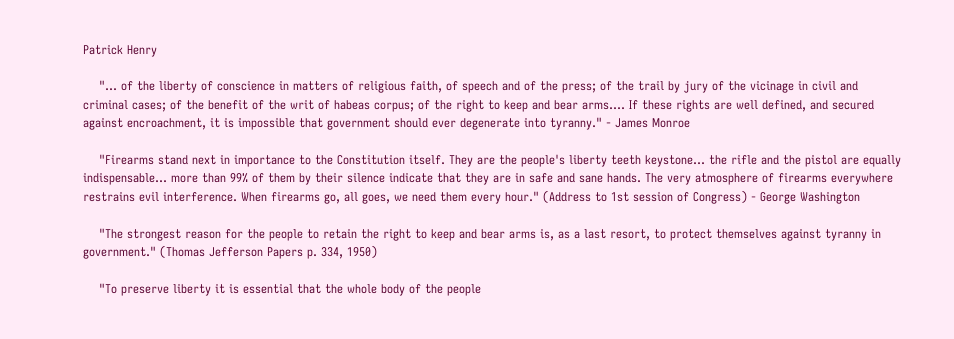Patrick Henry

    "... of the liberty of conscience in matters of religious faith, of speech and of the press; of the trail by jury of the vicinage in civil and criminal cases; of the benefit of the writ of habeas corpus; of the right to keep and bear arms.... If these rights are well defined, and secured against encroachment, it is impossible that government should ever degenerate into tyranny." - James Monroe

    "Firearms stand next in importance to the Constitution itself. They are the people's liberty teeth keystone... the rifle and the pistol are equally indispensable... more than 99% of them by their silence indicate that they are in safe and sane hands. The very atmosphere of firearms everywhere restrains evil interference. When firearms go, all goes, we need them every hour." (Address to 1st session of Congress) - George Washington

    "The strongest reason for the people to retain the right to keep and bear arms is, as a last resort, to protect themselves against tyranny in government." (Thomas Jefferson Papers p. 334, 1950)

    "To preserve liberty it is essential that the whole body of the people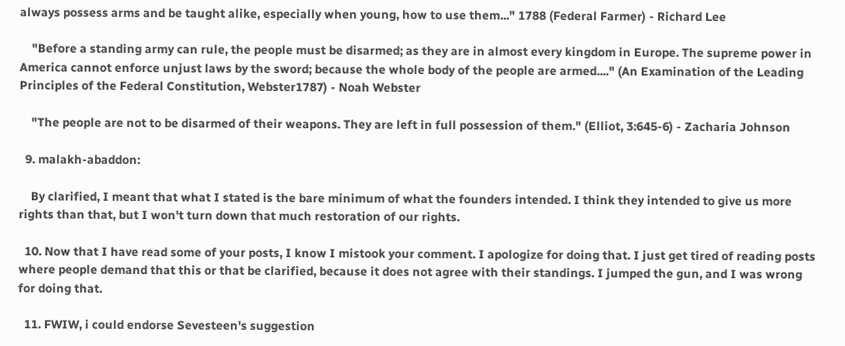always possess arms and be taught alike, especially when young, how to use them..." 1788 (Federal Farmer) - Richard Lee

    "Before a standing army can rule, the people must be disarmed; as they are in almost every kingdom in Europe. The supreme power in America cannot enforce unjust laws by the sword; because the whole body of the people are armed...." (An Examination of the Leading Principles of the Federal Constitution, Webster1787) - Noah Webster

    "The people are not to be disarmed of their weapons. They are left in full possession of them." (Elliot, 3:645-6) - Zacharia Johnson

  9. malakh-abaddon:

    By clarified, I meant that what I stated is the bare minimum of what the founders intended. I think they intended to give us more rights than that, but I won't turn down that much restoration of our rights.

  10. Now that I have read some of your posts, I know I mistook your comment. I apologize for doing that. I just get tired of reading posts where people demand that this or that be clarified, because it does not agree with their standings. I jumped the gun, and I was wrong for doing that.

  11. FWIW, i could endorse Sevesteen's suggestion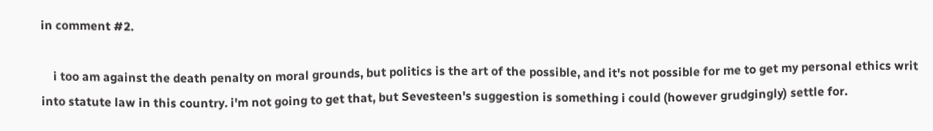in comment #2.

    i too am against the death penalty on moral grounds, but politics is the art of the possible, and it's not possible for me to get my personal ethics writ into statute law in this country. i'm not going to get that, but Sevesteen's suggestion is something i could (however grudgingly) settle for.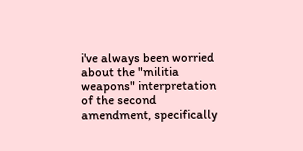i've always been worried about the "militia weapons" interpretation of the second amendment, specifically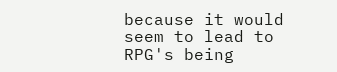because it would seem to lead to RPG's being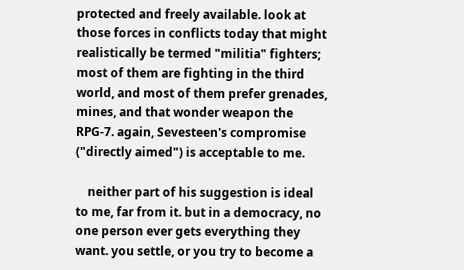protected and freely available. look at those forces in conflicts today that might realistically be termed "militia" fighters; most of them are fighting in the third world, and most of them prefer grenades, mines, and that wonder weapon the RPG-7. again, Sevesteen's compromise ("directly aimed") is acceptable to me.

    neither part of his suggestion is ideal to me, far from it. but in a democracy, no one person ever gets everything they want. you settle, or you try to become a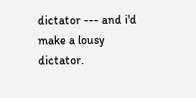dictator --- and i'd make a lousy dictator.